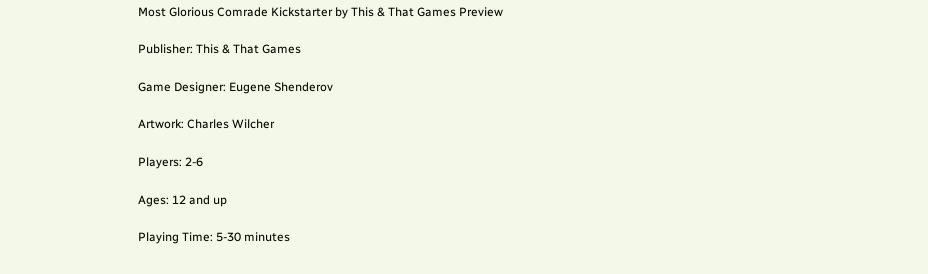Most Glorious Comrade Kickstarter by This & That Games Preview

Publisher: This & That Games

Game Designer: Eugene Shenderov

Artwork: Charles Wilcher

Players: 2-6

Ages: 12 and up

Playing Time: 5-30 minutes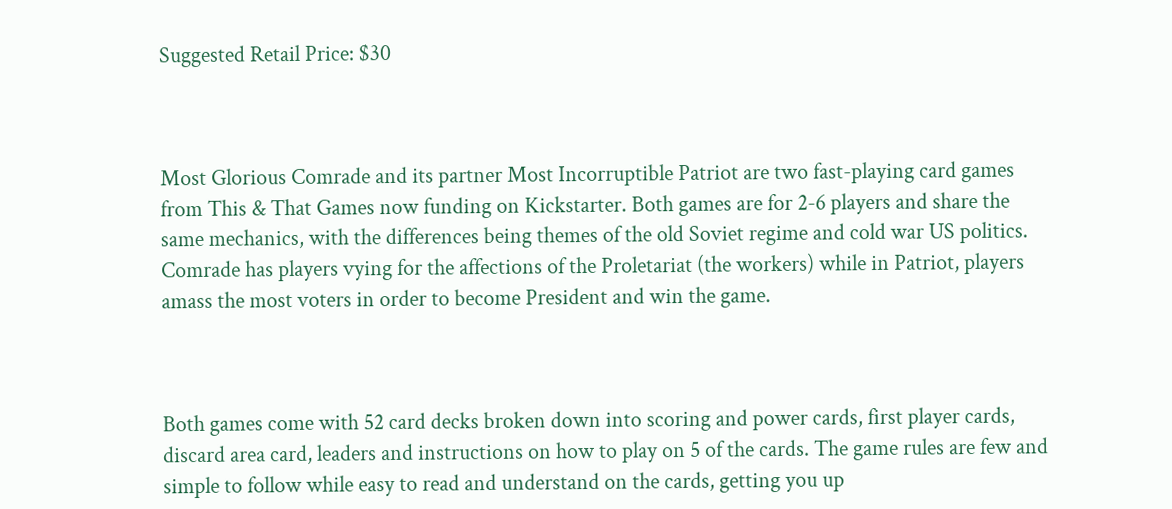Suggested Retail Price: $30



Most Glorious Comrade and its partner Most Incorruptible Patriot are two fast-playing card games from This & That Games now funding on Kickstarter. Both games are for 2-6 players and share the same mechanics, with the differences being themes of the old Soviet regime and cold war US politics. Comrade has players vying for the affections of the Proletariat (the workers) while in Patriot, players amass the most voters in order to become President and win the game.



Both games come with 52 card decks broken down into scoring and power cards, first player cards, discard area card, leaders and instructions on how to play on 5 of the cards. The game rules are few and simple to follow while easy to read and understand on the cards, getting you up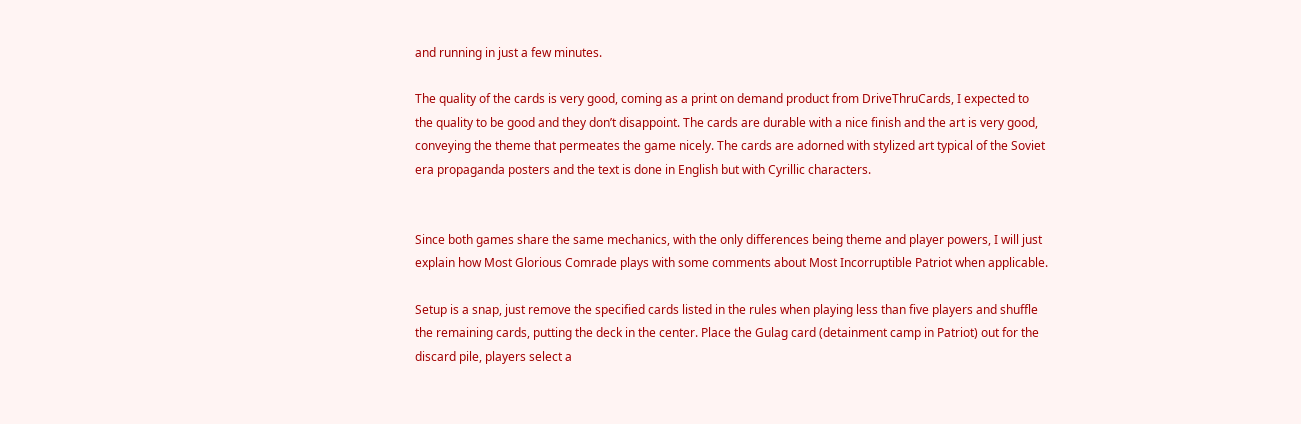and running in just a few minutes.

The quality of the cards is very good, coming as a print on demand product from DriveThruCards, I expected to the quality to be good and they don’t disappoint. The cards are durable with a nice finish and the art is very good, conveying the theme that permeates the game nicely. The cards are adorned with stylized art typical of the Soviet era propaganda posters and the text is done in English but with Cyrillic characters.


Since both games share the same mechanics, with the only differences being theme and player powers, I will just explain how Most Glorious Comrade plays with some comments about Most Incorruptible Patriot when applicable.

Setup is a snap, just remove the specified cards listed in the rules when playing less than five players and shuffle the remaining cards, putting the deck in the center. Place the Gulag card (detainment camp in Patriot) out for the discard pile, players select a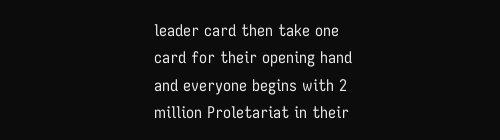leader card then take one card for their opening hand and everyone begins with 2 million Proletariat in their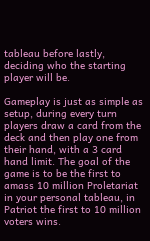tableau before lastly, deciding who the starting player will be.

Gameplay is just as simple as setup, during every turn players draw a card from the deck and then play one from their hand, with a 3 card hand limit. The goal of the game is to be the first to amass 10 million Proletariat in your personal tableau, in Patriot the first to 10 million voters wins.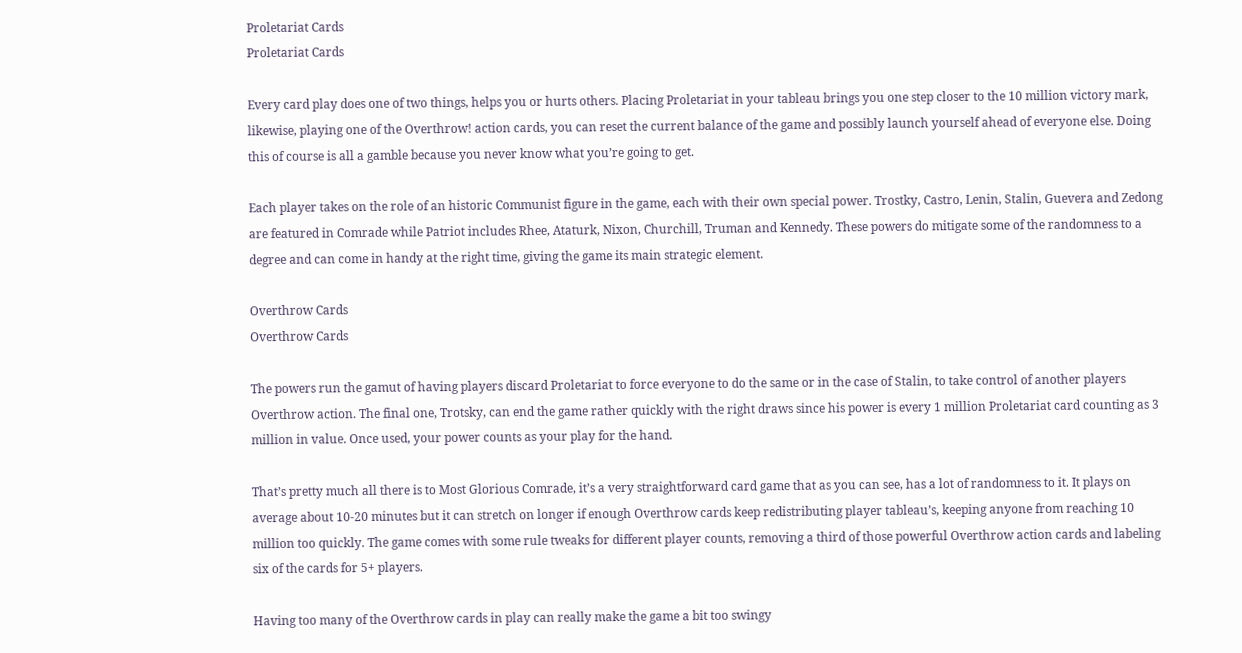Proletariat Cards
Proletariat Cards

Every card play does one of two things, helps you or hurts others. Placing Proletariat in your tableau brings you one step closer to the 10 million victory mark, likewise, playing one of the Overthrow! action cards, you can reset the current balance of the game and possibly launch yourself ahead of everyone else. Doing this of course is all a gamble because you never know what you’re going to get.

Each player takes on the role of an historic Communist figure in the game, each with their own special power. Trostky, Castro, Lenin, Stalin, Guevera and Zedong are featured in Comrade while Patriot includes Rhee, Ataturk, Nixon, Churchill, Truman and Kennedy. These powers do mitigate some of the randomness to a degree and can come in handy at the right time, giving the game its main strategic element.

Overthrow Cards
Overthrow Cards

The powers run the gamut of having players discard Proletariat to force everyone to do the same or in the case of Stalin, to take control of another players Overthrow action. The final one, Trotsky, can end the game rather quickly with the right draws since his power is every 1 million Proletariat card counting as 3 million in value. Once used, your power counts as your play for the hand.

That’s pretty much all there is to Most Glorious Comrade, it’s a very straightforward card game that as you can see, has a lot of randomness to it. It plays on average about 10-20 minutes but it can stretch on longer if enough Overthrow cards keep redistributing player tableau’s, keeping anyone from reaching 10 million too quickly. The game comes with some rule tweaks for different player counts, removing a third of those powerful Overthrow action cards and labeling six of the cards for 5+ players.

Having too many of the Overthrow cards in play can really make the game a bit too swingy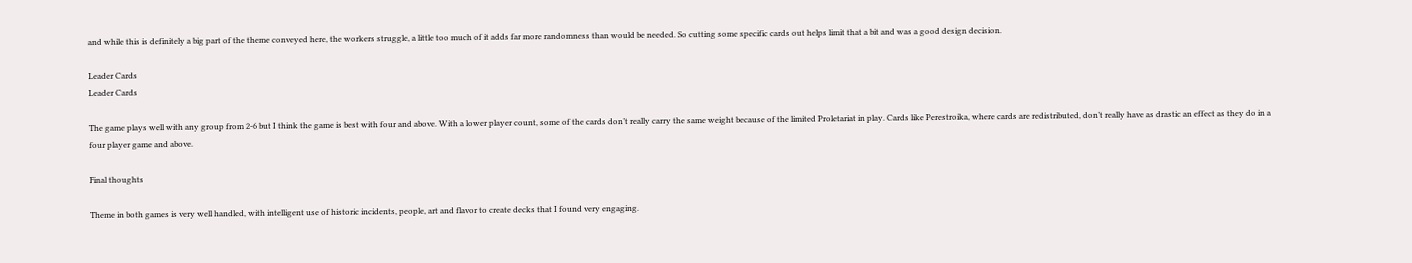and while this is definitely a big part of the theme conveyed here, the workers struggle, a little too much of it adds far more randomness than would be needed. So cutting some specific cards out helps limit that a bit and was a good design decision.

Leader Cards
Leader Cards

The game plays well with any group from 2-6 but I think the game is best with four and above. With a lower player count, some of the cards don’t really carry the same weight because of the limited Proletariat in play. Cards like Perestroika, where cards are redistributed, don’t really have as drastic an effect as they do in a four player game and above.

Final thoughts

Theme in both games is very well handled, with intelligent use of historic incidents, people, art and flavor to create decks that I found very engaging.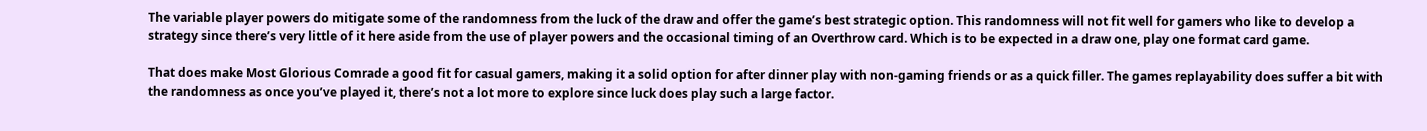The variable player powers do mitigate some of the randomness from the luck of the draw and offer the game’s best strategic option. This randomness will not fit well for gamers who like to develop a strategy since there’s very little of it here aside from the use of player powers and the occasional timing of an Overthrow card. Which is to be expected in a draw one, play one format card game.

That does make Most Glorious Comrade a good fit for casual gamers, making it a solid option for after dinner play with non-gaming friends or as a quick filler. The games replayability does suffer a bit with the randomness as once you’ve played it, there’s not a lot more to explore since luck does play such a large factor.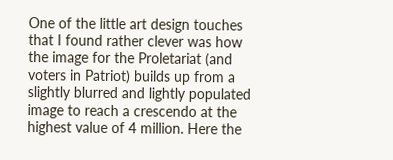One of the little art design touches that I found rather clever was how the image for the Proletariat (and voters in Patriot) builds up from a slightly blurred and lightly populated image to reach a crescendo at the highest value of 4 million. Here the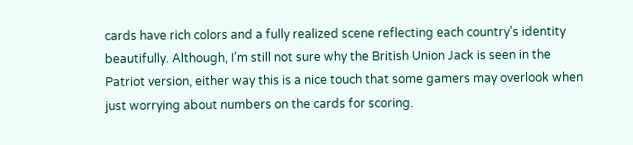cards have rich colors and a fully realized scene reflecting each country’s identity beautifully. Although, I’m still not sure why the British Union Jack is seen in the Patriot version, either way this is a nice touch that some gamers may overlook when just worrying about numbers on the cards for scoring.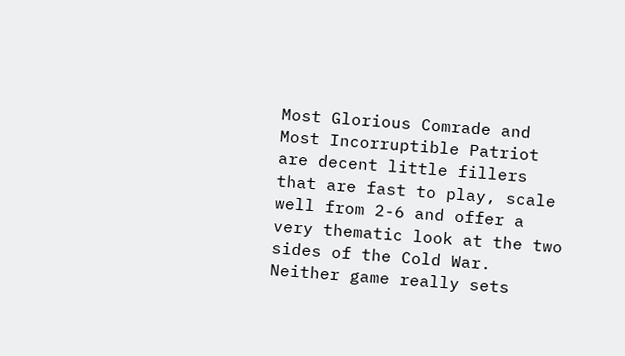Most Glorious Comrade and Most Incorruptible Patriot are decent little fillers that are fast to play, scale well from 2-6 and offer a very thematic look at the two sides of the Cold War. Neither game really sets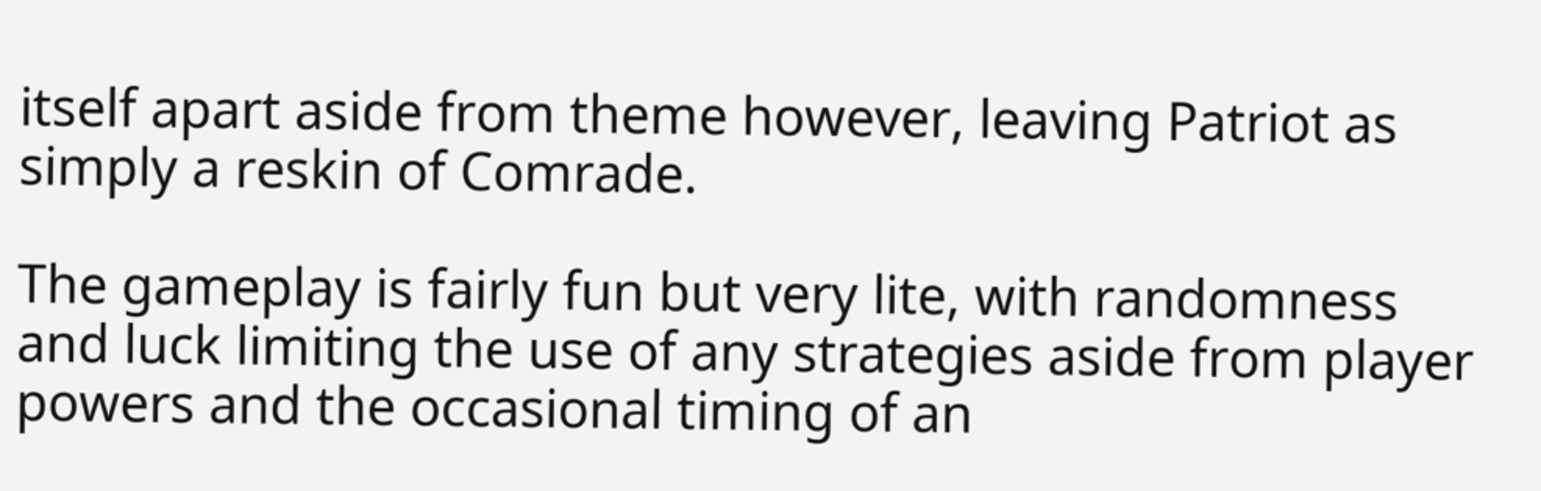itself apart aside from theme however, leaving Patriot as simply a reskin of Comrade.

The gameplay is fairly fun but very lite, with randomness and luck limiting the use of any strategies aside from player powers and the occasional timing of an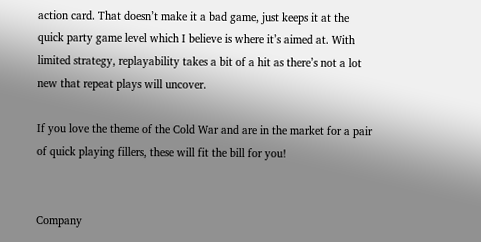action card. That doesn’t make it a bad game, just keeps it at the quick party game level which I believe is where it’s aimed at. With limited strategy, replayability takes a bit of a hit as there’s not a lot new that repeat plays will uncover.

If you love the theme of the Cold War and are in the market for a pair of quick playing fillers, these will fit the bill for you!


Company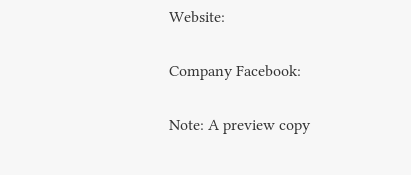Website:

Company Facebook:

Note: A preview copy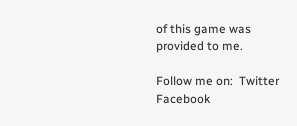of this game was provided to me.

Follow me on:  Twitter  Facebook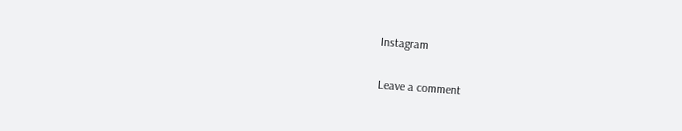Instagram

Leave a comment